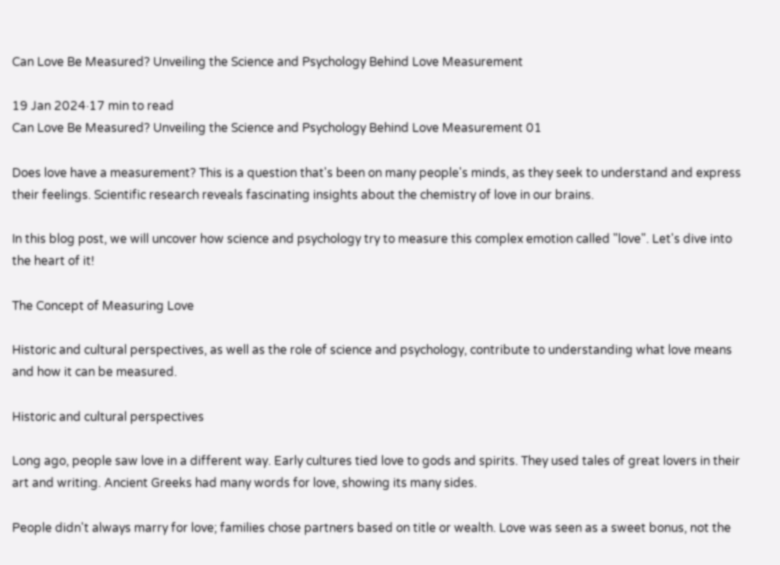Can Love Be Measured? Unveiling the Science and Psychology Behind Love Measurement

19 Jan 2024·17 min to read
Can Love Be Measured? Unveiling the Science and Psychology Behind Love Measurement 01

Does love have a measurement? This is a question that's been on many people's minds, as they seek to understand and express their feelings. Scientific research reveals fascinating insights about the chemistry of love in our brains.

In this blog post, we will uncover how science and psychology try to measure this complex emotion called "love". Let's dive into the heart of it!

The Concept of Measuring Love

Historic and cultural perspectives, as well as the role of science and psychology, contribute to understanding what love means and how it can be measured.

Historic and cultural perspectives

Long ago, people saw love in a different way. Early cultures tied love to gods and spirits. They used tales of great lovers in their art and writing. Ancient Greeks had many words for love, showing its many sides.

People didn't always marry for love; families chose partners based on title or wealth. Love was seen as a sweet bonus, not the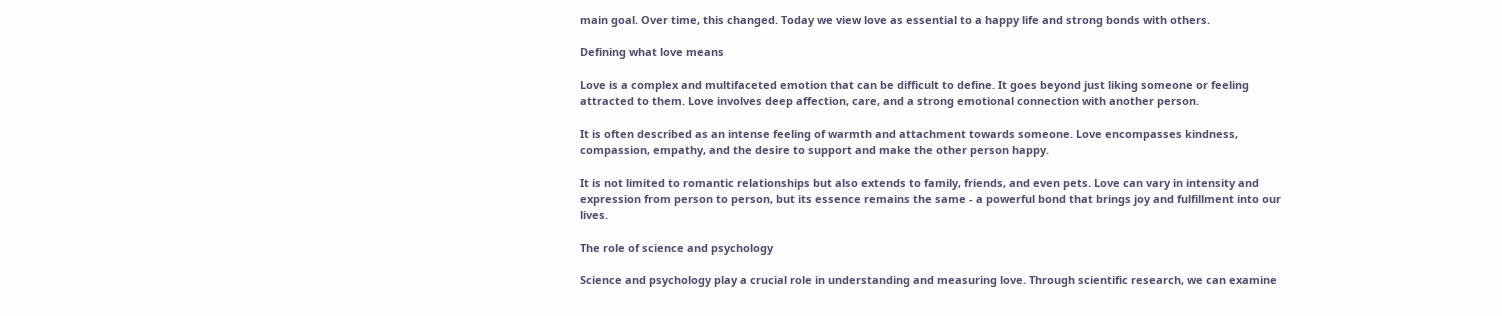main goal. Over time, this changed. Today we view love as essential to a happy life and strong bonds with others.

Defining what love means

Love is a complex and multifaceted emotion that can be difficult to define. It goes beyond just liking someone or feeling attracted to them. Love involves deep affection, care, and a strong emotional connection with another person.

It is often described as an intense feeling of warmth and attachment towards someone. Love encompasses kindness, compassion, empathy, and the desire to support and make the other person happy.

It is not limited to romantic relationships but also extends to family, friends, and even pets. Love can vary in intensity and expression from person to person, but its essence remains the same - a powerful bond that brings joy and fulfillment into our lives.

The role of science and psychology

Science and psychology play a crucial role in understanding and measuring love. Through scientific research, we can examine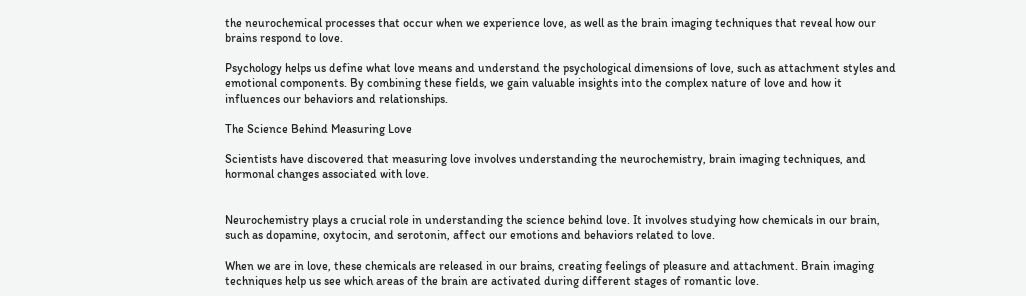the neurochemical processes that occur when we experience love, as well as the brain imaging techniques that reveal how our brains respond to love.

Psychology helps us define what love means and understand the psychological dimensions of love, such as attachment styles and emotional components. By combining these fields, we gain valuable insights into the complex nature of love and how it influences our behaviors and relationships.

The Science Behind Measuring Love

Scientists have discovered that measuring love involves understanding the neurochemistry, brain imaging techniques, and hormonal changes associated with love.


Neurochemistry plays a crucial role in understanding the science behind love. It involves studying how chemicals in our brain, such as dopamine, oxytocin, and serotonin, affect our emotions and behaviors related to love.

When we are in love, these chemicals are released in our brains, creating feelings of pleasure and attachment. Brain imaging techniques help us see which areas of the brain are activated during different stages of romantic love.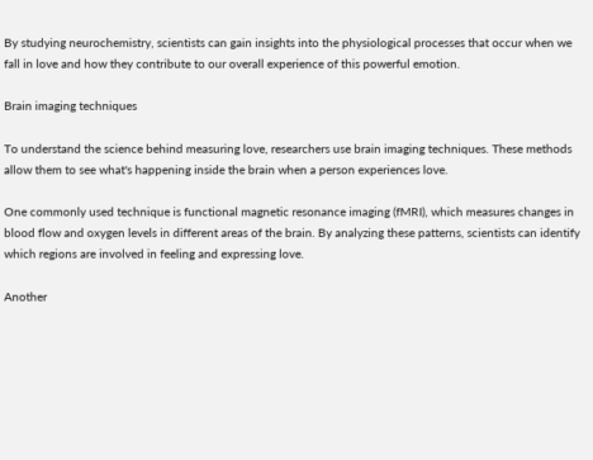By studying neurochemistry, scientists can gain insights into the physiological processes that occur when we fall in love and how they contribute to our overall experience of this powerful emotion.

Brain imaging techniques

To understand the science behind measuring love, researchers use brain imaging techniques. These methods allow them to see what's happening inside the brain when a person experiences love.

One commonly used technique is functional magnetic resonance imaging (fMRI), which measures changes in blood flow and oxygen levels in different areas of the brain. By analyzing these patterns, scientists can identify which regions are involved in feeling and expressing love.

Another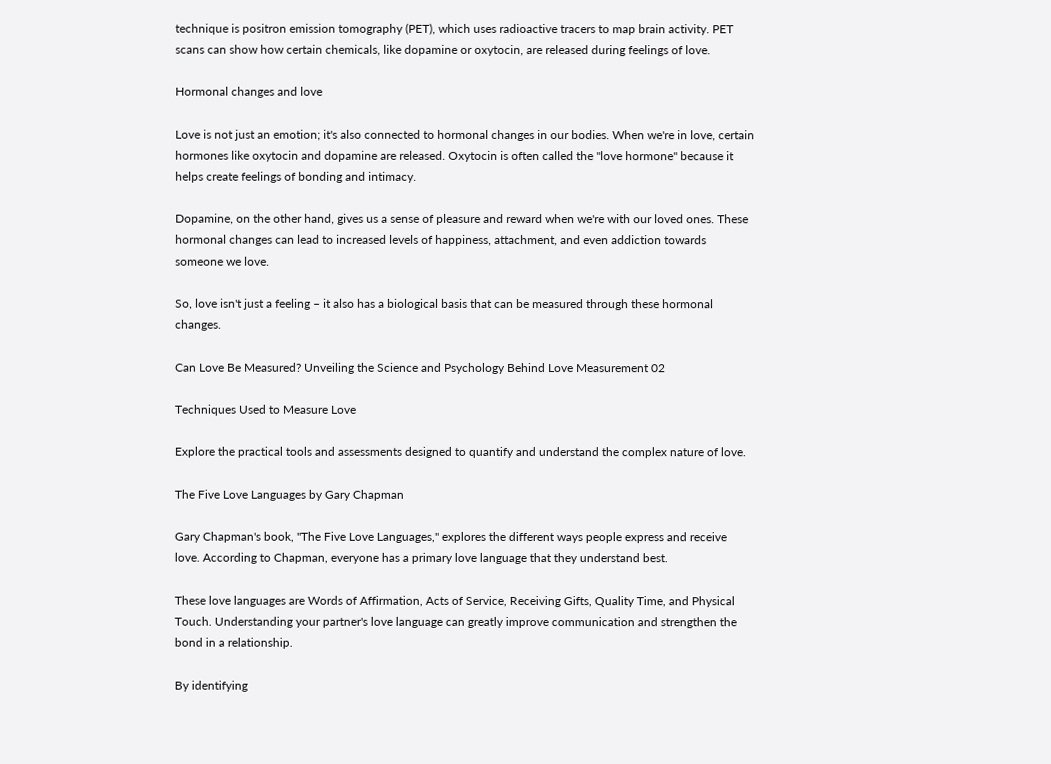technique is positron emission tomography (PET), which uses radioactive tracers to map brain activity. PET scans can show how certain chemicals, like dopamine or oxytocin, are released during feelings of love.

Hormonal changes and love

Love is not just an emotion; it's also connected to hormonal changes in our bodies. When we're in love, certain hormones like oxytocin and dopamine are released. Oxytocin is often called the "love hormone" because it helps create feelings of bonding and intimacy.

Dopamine, on the other hand, gives us a sense of pleasure and reward when we're with our loved ones. These hormonal changes can lead to increased levels of happiness, attachment, and even addiction towards someone we love.

So, love isn't just a feeling – it also has a biological basis that can be measured through these hormonal changes.

Can Love Be Measured? Unveiling the Science and Psychology Behind Love Measurement 02

Techniques Used to Measure Love

Explore the practical tools and assessments designed to quantify and understand the complex nature of love.

The Five Love Languages by Gary Chapman

Gary Chapman's book, "The Five Love Languages," explores the different ways people express and receive love. According to Chapman, everyone has a primary love language that they understand best.

These love languages are Words of Affirmation, Acts of Service, Receiving Gifts, Quality Time, and Physical Touch. Understanding your partner's love language can greatly improve communication and strengthen the bond in a relationship.

By identifying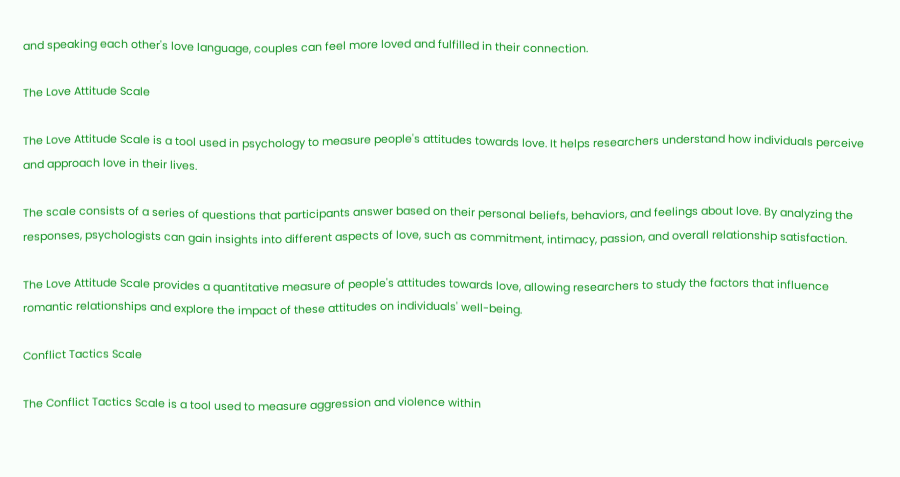and speaking each other's love language, couples can feel more loved and fulfilled in their connection.

The Love Attitude Scale

The Love Attitude Scale is a tool used in psychology to measure people's attitudes towards love. It helps researchers understand how individuals perceive and approach love in their lives.

The scale consists of a series of questions that participants answer based on their personal beliefs, behaviors, and feelings about love. By analyzing the responses, psychologists can gain insights into different aspects of love, such as commitment, intimacy, passion, and overall relationship satisfaction.

The Love Attitude Scale provides a quantitative measure of people's attitudes towards love, allowing researchers to study the factors that influence romantic relationships and explore the impact of these attitudes on individuals' well-being.

Conflict Tactics Scale

The Conflict Tactics Scale is a tool used to measure aggression and violence within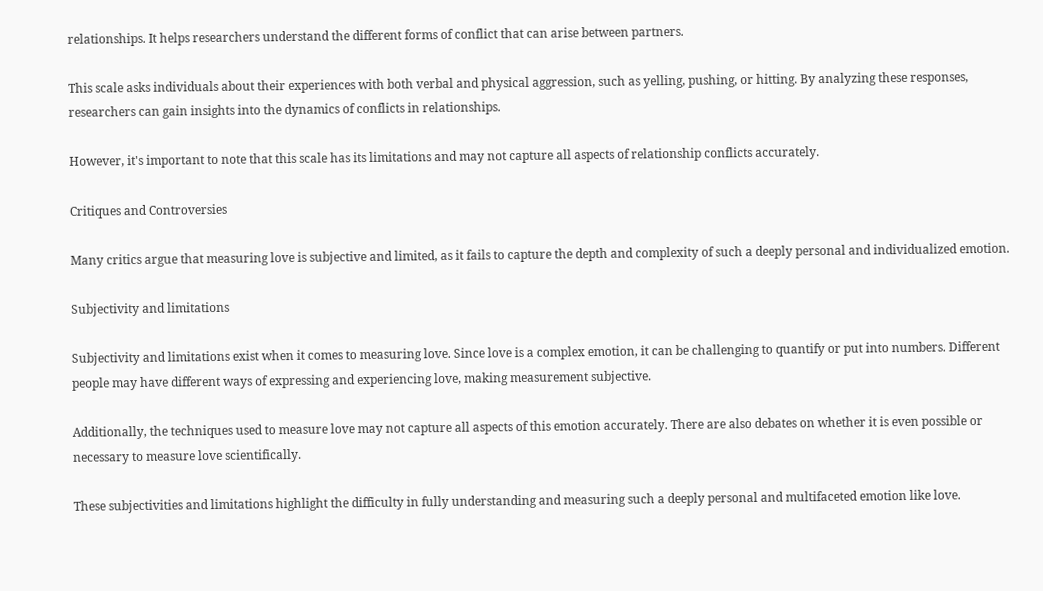relationships. It helps researchers understand the different forms of conflict that can arise between partners.

This scale asks individuals about their experiences with both verbal and physical aggression, such as yelling, pushing, or hitting. By analyzing these responses, researchers can gain insights into the dynamics of conflicts in relationships.

However, it's important to note that this scale has its limitations and may not capture all aspects of relationship conflicts accurately.

Critiques and Controversies

Many critics argue that measuring love is subjective and limited, as it fails to capture the depth and complexity of such a deeply personal and individualized emotion.

Subjectivity and limitations

Subjectivity and limitations exist when it comes to measuring love. Since love is a complex emotion, it can be challenging to quantify or put into numbers. Different people may have different ways of expressing and experiencing love, making measurement subjective.

Additionally, the techniques used to measure love may not capture all aspects of this emotion accurately. There are also debates on whether it is even possible or necessary to measure love scientifically.

These subjectivities and limitations highlight the difficulty in fully understanding and measuring such a deeply personal and multifaceted emotion like love.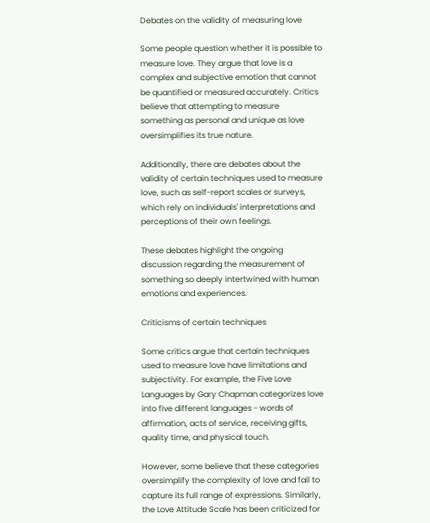Debates on the validity of measuring love

Some people question whether it is possible to measure love. They argue that love is a complex and subjective emotion that cannot be quantified or measured accurately. Critics believe that attempting to measure something as personal and unique as love oversimplifies its true nature.

Additionally, there are debates about the validity of certain techniques used to measure love, such as self-report scales or surveys, which rely on individuals' interpretations and perceptions of their own feelings.

These debates highlight the ongoing discussion regarding the measurement of something so deeply intertwined with human emotions and experiences.

Criticisms of certain techniques

Some critics argue that certain techniques used to measure love have limitations and subjectivity. For example, the Five Love Languages by Gary Chapman categorizes love into five different languages - words of affirmation, acts of service, receiving gifts, quality time, and physical touch.

However, some believe that these categories oversimplify the complexity of love and fail to capture its full range of expressions. Similarly, the Love Attitude Scale has been criticized for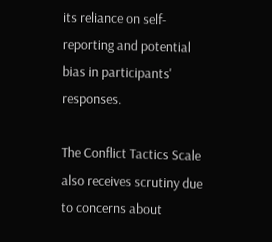its reliance on self-reporting and potential bias in participants' responses.

The Conflict Tactics Scale also receives scrutiny due to concerns about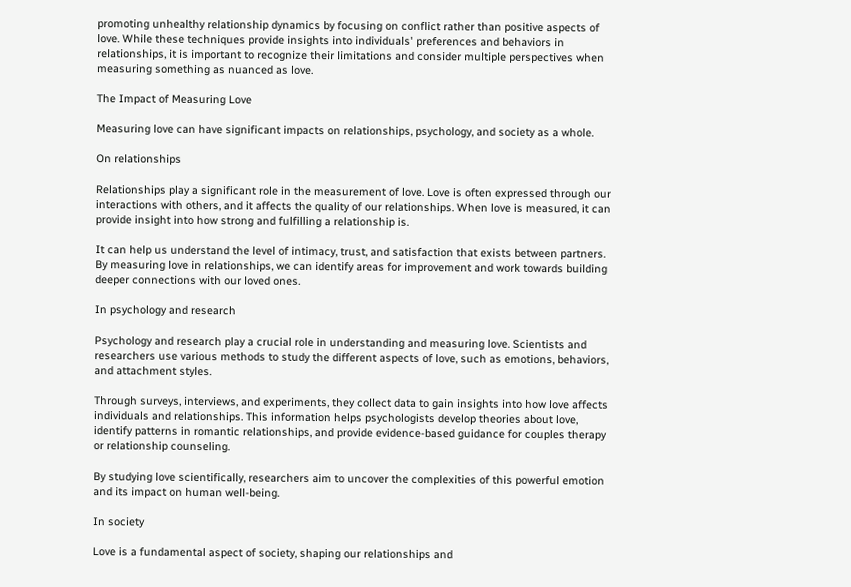promoting unhealthy relationship dynamics by focusing on conflict rather than positive aspects of love. While these techniques provide insights into individuals' preferences and behaviors in relationships, it is important to recognize their limitations and consider multiple perspectives when measuring something as nuanced as love.

The Impact of Measuring Love

Measuring love can have significant impacts on relationships, psychology, and society as a whole.

On relationships

Relationships play a significant role in the measurement of love. Love is often expressed through our interactions with others, and it affects the quality of our relationships. When love is measured, it can provide insight into how strong and fulfilling a relationship is.

It can help us understand the level of intimacy, trust, and satisfaction that exists between partners. By measuring love in relationships, we can identify areas for improvement and work towards building deeper connections with our loved ones.

In psychology and research

Psychology and research play a crucial role in understanding and measuring love. Scientists and researchers use various methods to study the different aspects of love, such as emotions, behaviors, and attachment styles.

Through surveys, interviews, and experiments, they collect data to gain insights into how love affects individuals and relationships. This information helps psychologists develop theories about love, identify patterns in romantic relationships, and provide evidence-based guidance for couples therapy or relationship counseling.

By studying love scientifically, researchers aim to uncover the complexities of this powerful emotion and its impact on human well-being.

In society

Love is a fundamental aspect of society, shaping our relationships and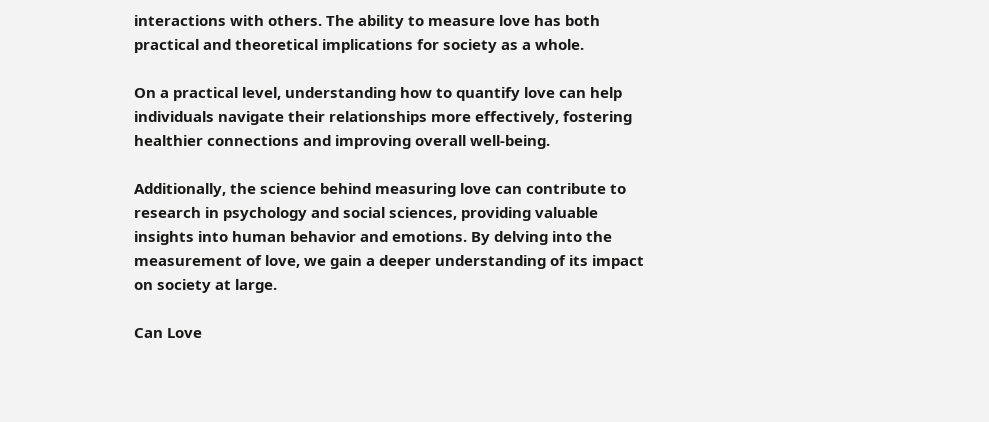interactions with others. The ability to measure love has both practical and theoretical implications for society as a whole.

On a practical level, understanding how to quantify love can help individuals navigate their relationships more effectively, fostering healthier connections and improving overall well-being.

Additionally, the science behind measuring love can contribute to research in psychology and social sciences, providing valuable insights into human behavior and emotions. By delving into the measurement of love, we gain a deeper understanding of its impact on society at large.

Can Love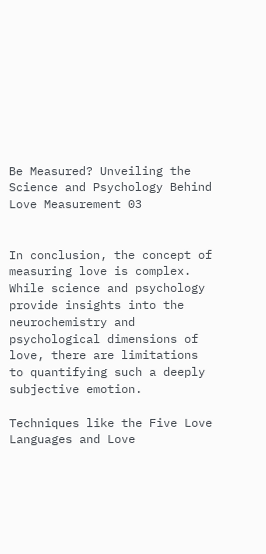Be Measured? Unveiling the Science and Psychology Behind Love Measurement 03


In conclusion, the concept of measuring love is complex. While science and psychology provide insights into the neurochemistry and psychological dimensions of love, there are limitations to quantifying such a deeply subjective emotion.

Techniques like the Five Love Languages and Love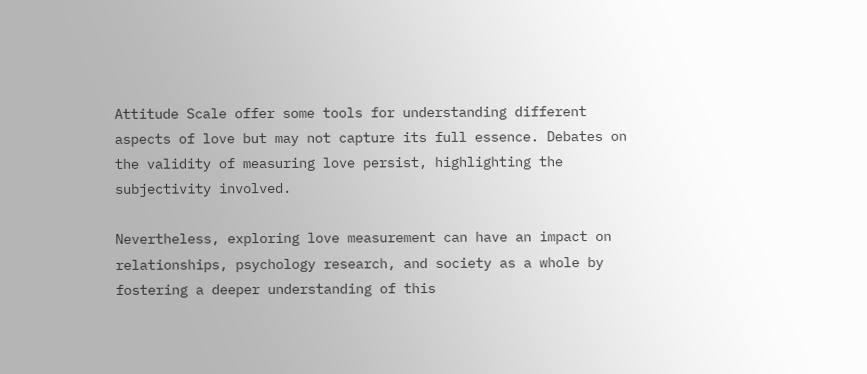Attitude Scale offer some tools for understanding different aspects of love but may not capture its full essence. Debates on the validity of measuring love persist, highlighting the subjectivity involved.

Nevertheless, exploring love measurement can have an impact on relationships, psychology research, and society as a whole by fostering a deeper understanding of this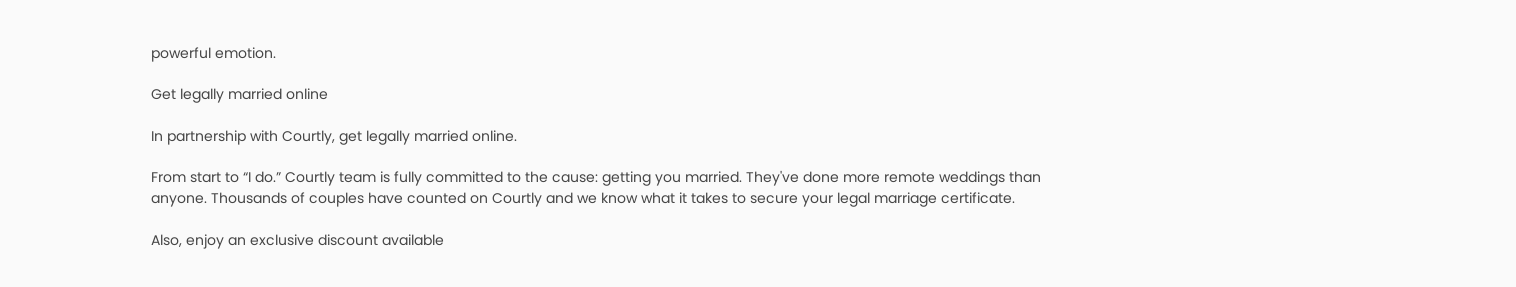powerful emotion.

Get legally married online

In partnership with Courtly, get legally married online.

From start to “I do.” Courtly team is fully committed to the cause: getting you married. They've done more remote weddings than anyone. Thousands of couples have counted on Courtly and we know what it takes to secure your legal marriage certificate.

Also, enjoy an exclusive discount available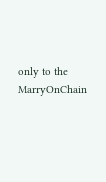only to the MarryOnChain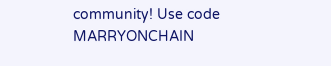community! Use code MARRYONCHAIN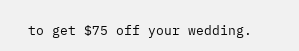to get $75 off your wedding.